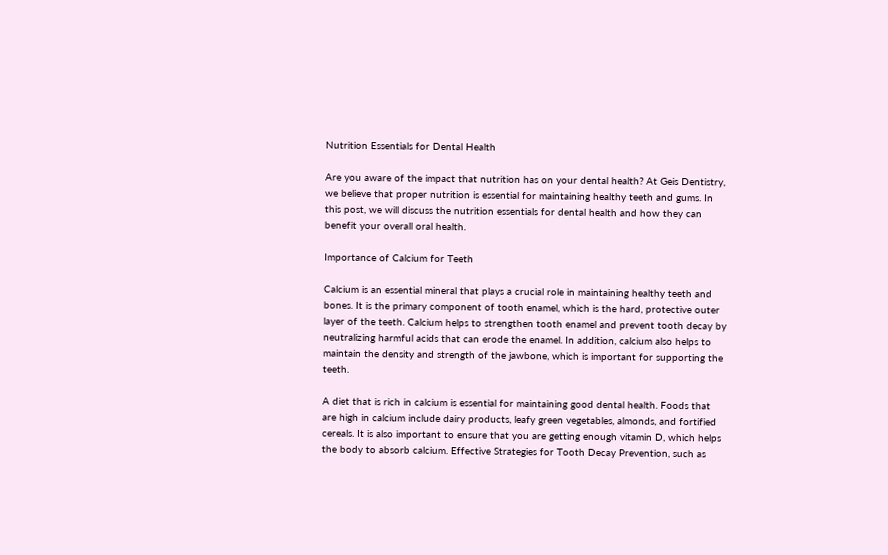Nutrition Essentials for Dental Health

Are you aware of the impact that nutrition has on your dental health? At Geis Dentistry, we believe that proper nutrition is essential for maintaining healthy teeth and gums. In this post, we will discuss the nutrition essentials for dental health and how they can benefit your overall oral health.

Importance of Calcium for Teeth

Calcium is an essential mineral that plays a crucial role in maintaining healthy teeth and bones. It is the primary component of tooth enamel, which is the hard, protective outer layer of the teeth. Calcium helps to strengthen tooth enamel and prevent tooth decay by neutralizing harmful acids that can erode the enamel. In addition, calcium also helps to maintain the density and strength of the jawbone, which is important for supporting the teeth.

A diet that is rich in calcium is essential for maintaining good dental health. Foods that are high in calcium include dairy products, leafy green vegetables, almonds, and fortified cereals. It is also important to ensure that you are getting enough vitamin D, which helps the body to absorb calcium. Effective Strategies for Tooth Decay Prevention, such as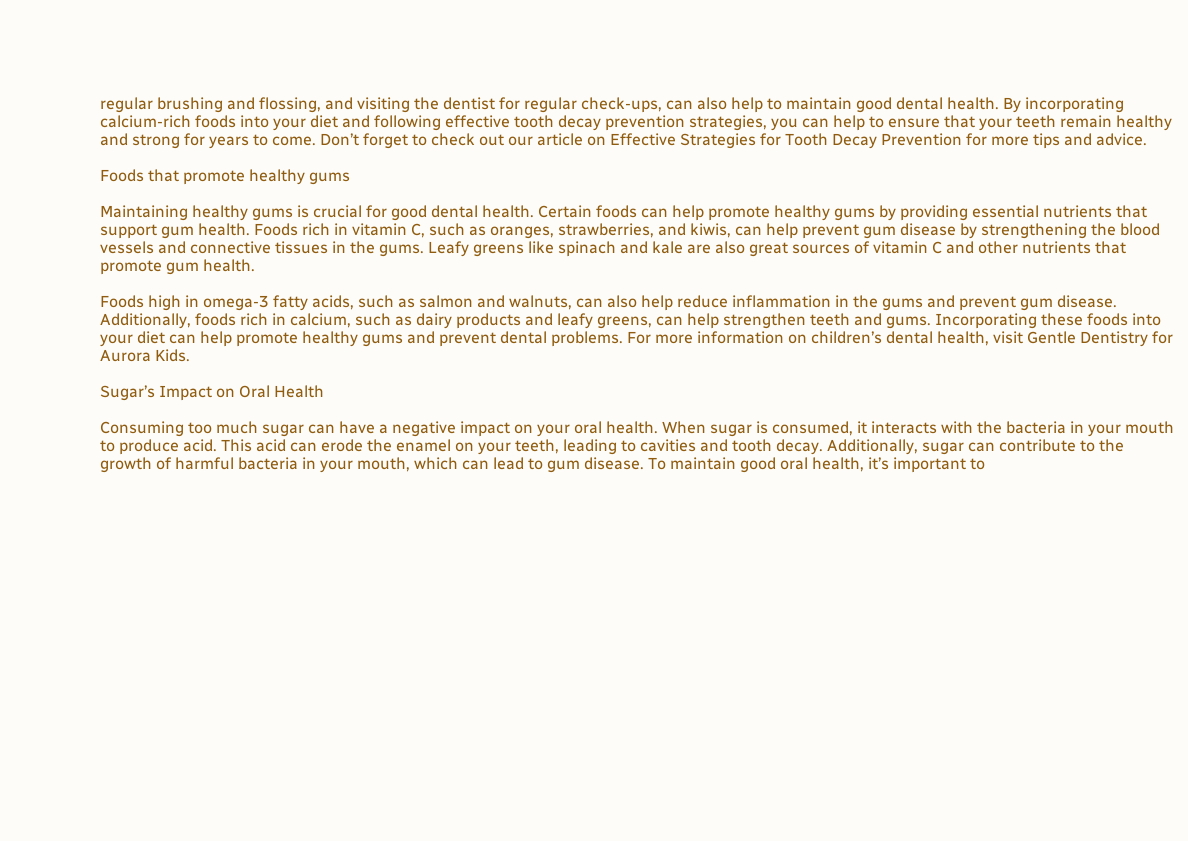regular brushing and flossing, and visiting the dentist for regular check-ups, can also help to maintain good dental health. By incorporating calcium-rich foods into your diet and following effective tooth decay prevention strategies, you can help to ensure that your teeth remain healthy and strong for years to come. Don’t forget to check out our article on Effective Strategies for Tooth Decay Prevention for more tips and advice.

Foods that promote healthy gums

Maintaining healthy gums is crucial for good dental health. Certain foods can help promote healthy gums by providing essential nutrients that support gum health. Foods rich in vitamin C, such as oranges, strawberries, and kiwis, can help prevent gum disease by strengthening the blood vessels and connective tissues in the gums. Leafy greens like spinach and kale are also great sources of vitamin C and other nutrients that promote gum health.

Foods high in omega-3 fatty acids, such as salmon and walnuts, can also help reduce inflammation in the gums and prevent gum disease. Additionally, foods rich in calcium, such as dairy products and leafy greens, can help strengthen teeth and gums. Incorporating these foods into your diet can help promote healthy gums and prevent dental problems. For more information on children’s dental health, visit Gentle Dentistry for Aurora Kids.

Sugar’s Impact on Oral Health

Consuming too much sugar can have a negative impact on your oral health. When sugar is consumed, it interacts with the bacteria in your mouth to produce acid. This acid can erode the enamel on your teeth, leading to cavities and tooth decay. Additionally, sugar can contribute to the growth of harmful bacteria in your mouth, which can lead to gum disease. To maintain good oral health, it’s important to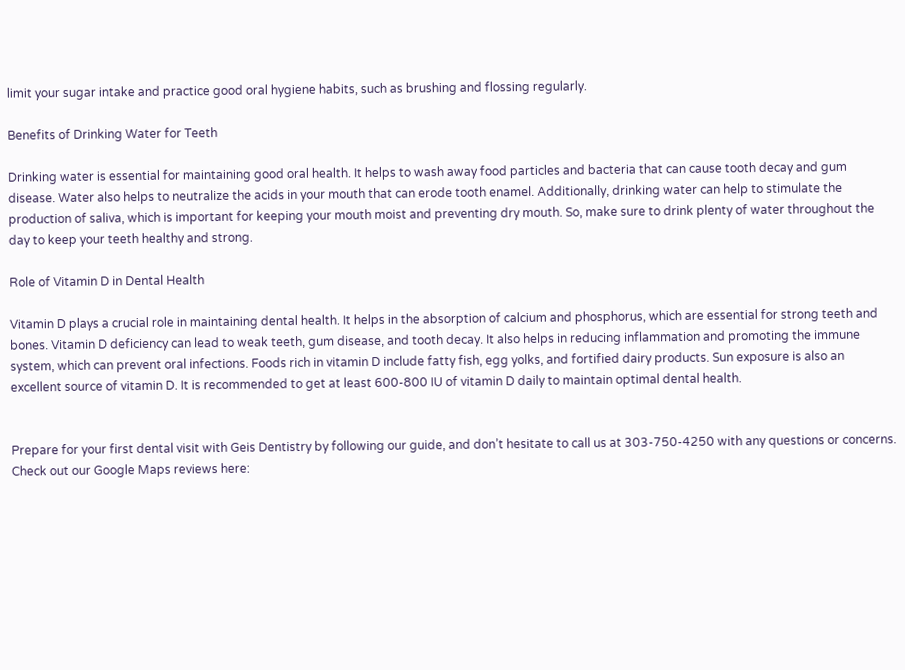limit your sugar intake and practice good oral hygiene habits, such as brushing and flossing regularly.

Benefits of Drinking Water for Teeth

Drinking water is essential for maintaining good oral health. It helps to wash away food particles and bacteria that can cause tooth decay and gum disease. Water also helps to neutralize the acids in your mouth that can erode tooth enamel. Additionally, drinking water can help to stimulate the production of saliva, which is important for keeping your mouth moist and preventing dry mouth. So, make sure to drink plenty of water throughout the day to keep your teeth healthy and strong.

Role of Vitamin D in Dental Health

Vitamin D plays a crucial role in maintaining dental health. It helps in the absorption of calcium and phosphorus, which are essential for strong teeth and bones. Vitamin D deficiency can lead to weak teeth, gum disease, and tooth decay. It also helps in reducing inflammation and promoting the immune system, which can prevent oral infections. Foods rich in vitamin D include fatty fish, egg yolks, and fortified dairy products. Sun exposure is also an excellent source of vitamin D. It is recommended to get at least 600-800 IU of vitamin D daily to maintain optimal dental health.


Prepare for your first dental visit with Geis Dentistry by following our guide, and don’t hesitate to call us at 303-750-4250 with any questions or concerns. Check out our Google Maps reviews here: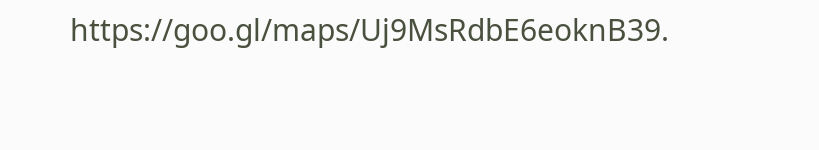https://goo.gl/maps/Uj9MsRdbE6eoknB39.